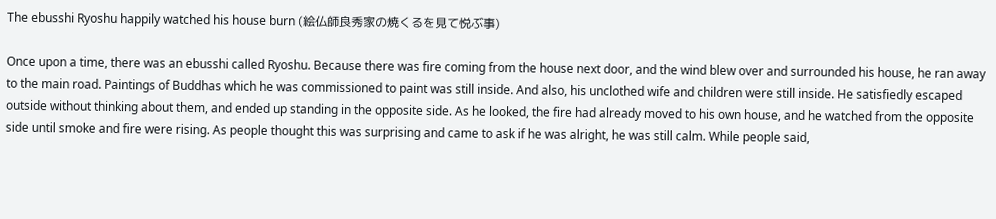The ebusshi Ryoshu happily watched his house burn (絵仏師良秀家の焼くるを見て悦ぶ事)

Once upon a time, there was an ebusshi called Ryoshu. Because there was fire coming from the house next door, and the wind blew over and surrounded his house, he ran away to the main road. Paintings of Buddhas which he was commissioned to paint was still inside. And also, his unclothed wife and children were still inside. He satisfiedly escaped outside without thinking about them, and ended up standing in the opposite side. As he looked, the fire had already moved to his own house, and he watched from the opposite side until smoke and fire were rising. As people thought this was surprising and came to ask if he was alright, he was still calm. While people said,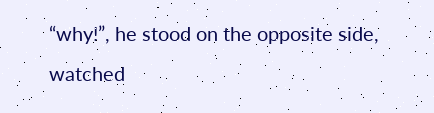“why!”, he stood on the opposite side, watched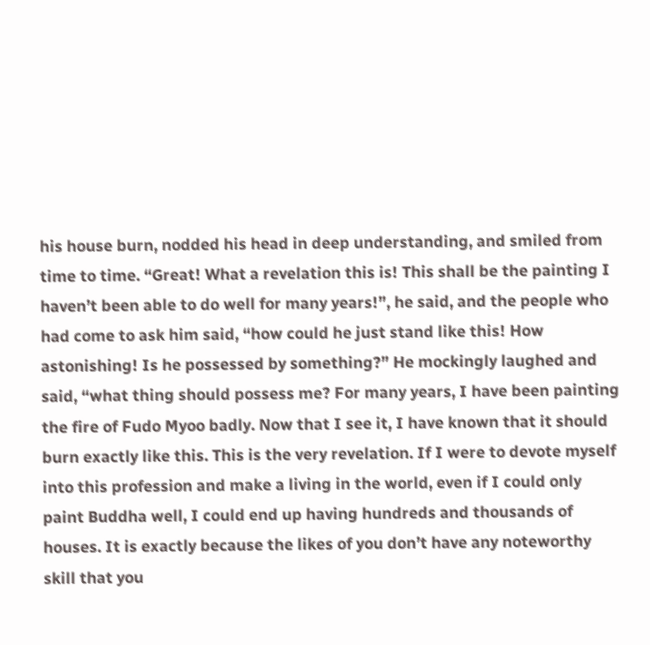his house burn, nodded his head in deep understanding, and smiled from time to time. “Great! What a revelation this is! This shall be the painting I haven’t been able to do well for many years!”, he said, and the people who had come to ask him said, “how could he just stand like this! How astonishing! Is he possessed by something?” He mockingly laughed and said, “what thing should possess me? For many years, I have been painting the fire of Fudo Myoo badly. Now that I see it, I have known that it should burn exactly like this. This is the very revelation. If I were to devote myself into this profession and make a living in the world, even if I could only paint Buddha well, I could end up having hundreds and thousands of houses. It is exactly because the likes of you don’t have any noteworthy skill that you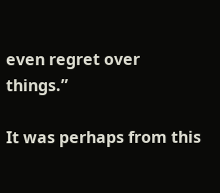even regret over things.”

It was perhaps from this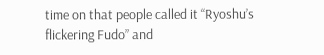time on that people called it “Ryoshu’s flickering Fudo” and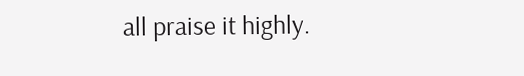all praise it highly.